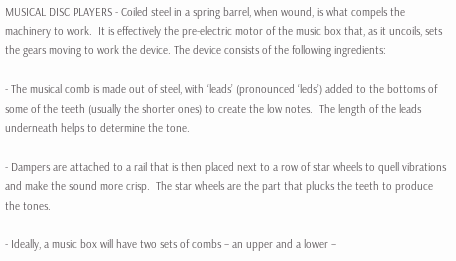MUSICAL DISC PLAYERS - Coiled steel in a spring barrel, when wound, is what compels the machinery to work.  It is effectively the pre-electric motor of the music box that, as it uncoils, sets the gears moving to work the device. The device consists of the following ingredients:

- The musical comb is made out of steel, with ‘leads’ (pronounced ‘leds’) added to the bottoms of some of the teeth (usually the shorter ones) to create the low notes.  The length of the leads underneath helps to determine the tone.

- Dampers are attached to a rail that is then placed next to a row of star wheels to quell vibrations and make the sound more crisp.  The star wheels are the part that plucks the teeth to produce the tones.

- Ideally, a music box will have two sets of combs – an upper and a lower –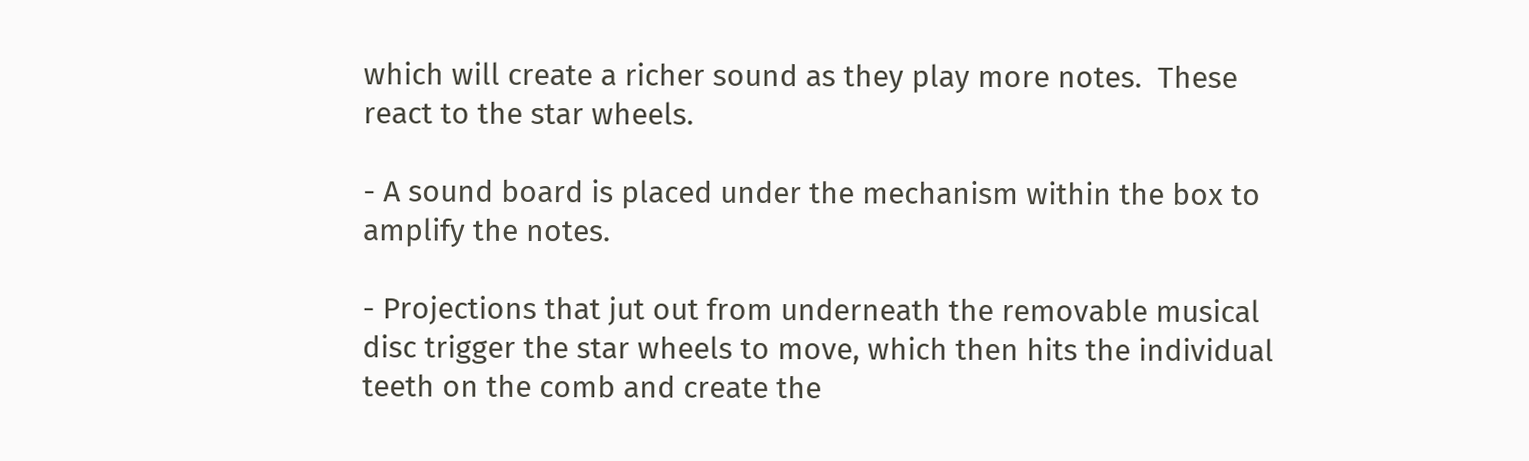which will create a richer sound as they play more notes.  These react to the star wheels.

- A sound board is placed under the mechanism within the box to amplify the notes.

- Projections that jut out from underneath the removable musical disc trigger the star wheels to move, which then hits the individual teeth on the comb and create the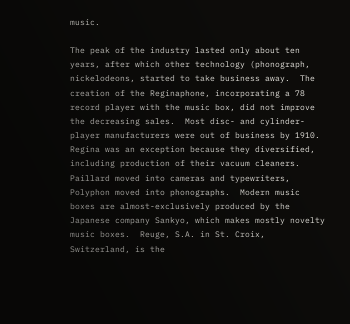music.

The peak of the industry lasted only about ten years, after which other technology (phonograph, nickelodeons, started to take business away.  The creation of the Reginaphone, incorporating a 78 record player with the music box, did not improve the decreasing sales.  Most disc- and cylinder-player manufacturers were out of business by 1910.  Regina was an exception because they diversified, including production of their vacuum cleaners.  Paillard moved into cameras and typewriters, Polyphon moved into phonographs.  Modern music boxes are almost-exclusively produced by the Japanese company Sankyo, which makes mostly novelty music boxes.  Reuge, S.A. in St. Croix, Switzerland, is the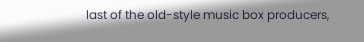last of the old-style music box producers,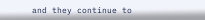and they continue to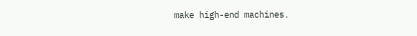make high-end machines.